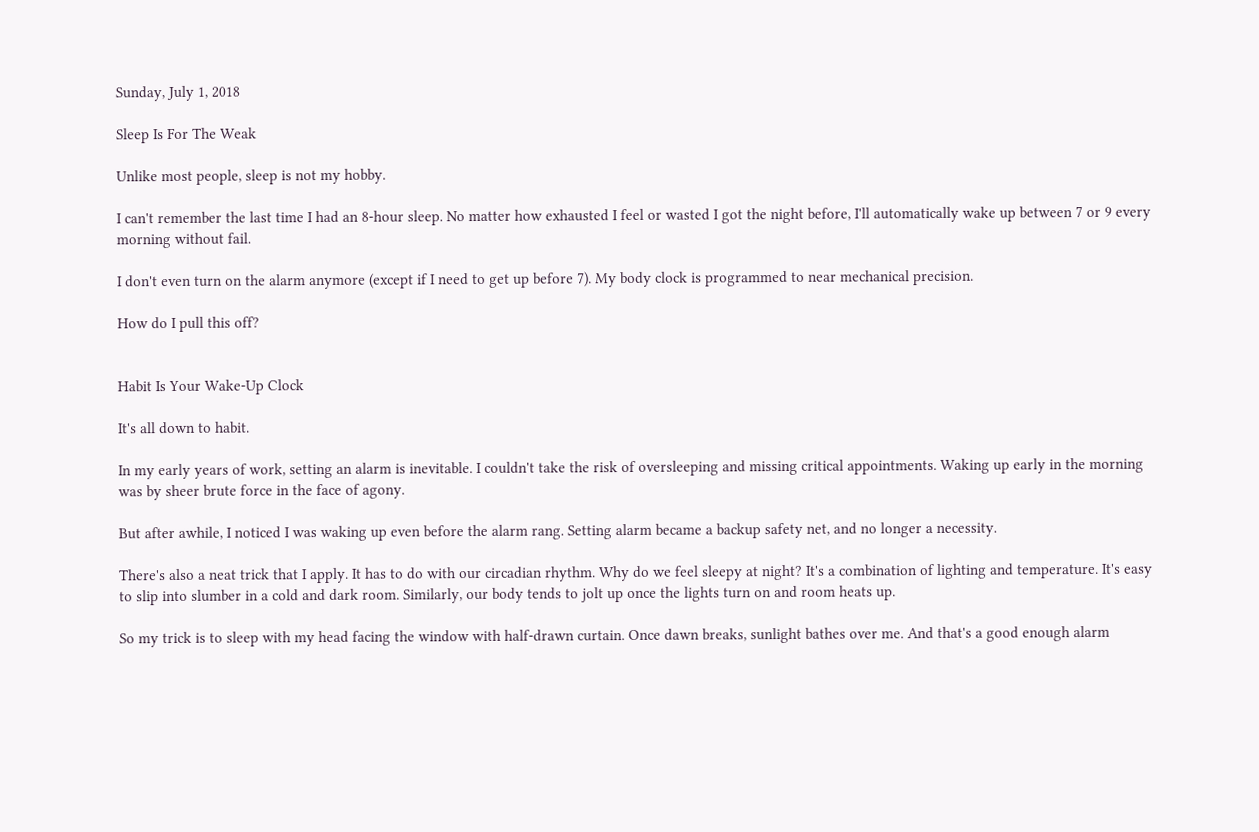Sunday, July 1, 2018

Sleep Is For The Weak

Unlike most people, sleep is not my hobby.

I can't remember the last time I had an 8-hour sleep. No matter how exhausted I feel or wasted I got the night before, I'll automatically wake up between 7 or 9 every morning without fail.

I don't even turn on the alarm anymore (except if I need to get up before 7). My body clock is programmed to near mechanical precision.

How do I pull this off?


Habit Is Your Wake-Up Clock

It's all down to habit.

In my early years of work, setting an alarm is inevitable. I couldn't take the risk of oversleeping and missing critical appointments. Waking up early in the morning was by sheer brute force in the face of agony.

But after awhile, I noticed I was waking up even before the alarm rang. Setting alarm became a backup safety net, and no longer a necessity.

There's also a neat trick that I apply. It has to do with our circadian rhythm. Why do we feel sleepy at night? It's a combination of lighting and temperature. It's easy to slip into slumber in a cold and dark room. Similarly, our body tends to jolt up once the lights turn on and room heats up.

So my trick is to sleep with my head facing the window with half-drawn curtain. Once dawn breaks, sunlight bathes over me. And that's a good enough alarm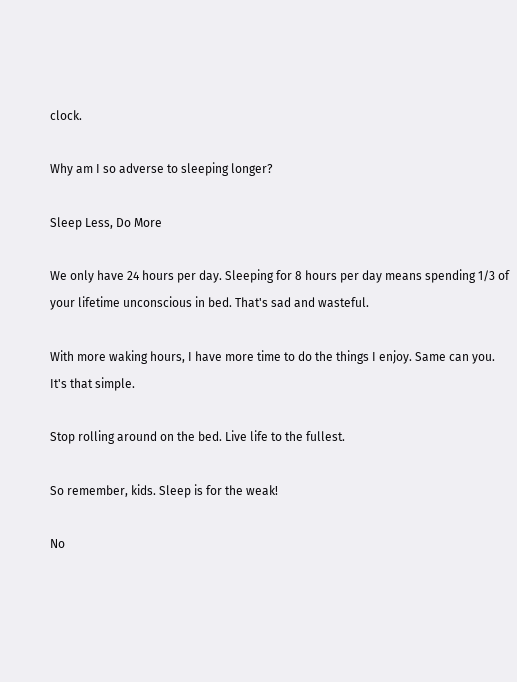clock.

Why am I so adverse to sleeping longer?

Sleep Less, Do More

We only have 24 hours per day. Sleeping for 8 hours per day means spending 1/3 of your lifetime unconscious in bed. That's sad and wasteful.

With more waking hours, I have more time to do the things I enjoy. Same can you. It's that simple.

Stop rolling around on the bed. Live life to the fullest.

So remember, kids. Sleep is for the weak!

No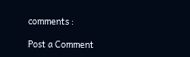comments :

Post a Comment